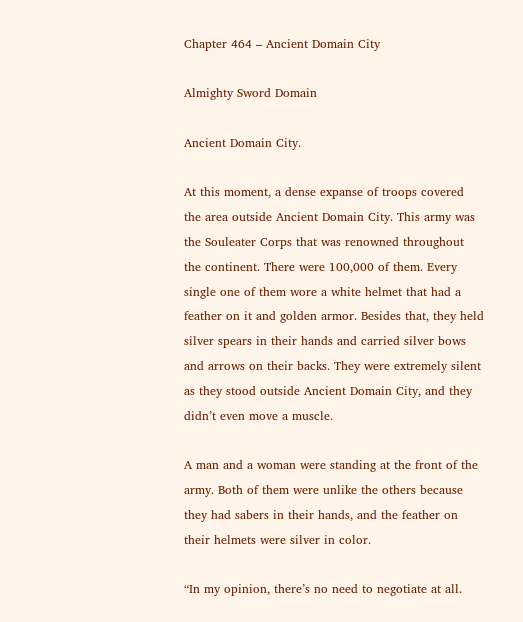Chapter 464 – Ancient Domain City

Almighty Sword Domain

Ancient Domain City.

At this moment, a dense expanse of troops covered the area outside Ancient Domain City. This army was the Souleater Corps that was renowned throughout the continent. There were 100,000 of them. Every single one of them wore a white helmet that had a feather on it and golden armor. Besides that, they held silver spears in their hands and carried silver bows and arrows on their backs. They were extremely silent as they stood outside Ancient Domain City, and they didn’t even move a muscle.

A man and a woman were standing at the front of the army. Both of them were unlike the others because they had sabers in their hands, and the feather on their helmets were silver in color.

“In my opinion, there’s no need to negotiate at all.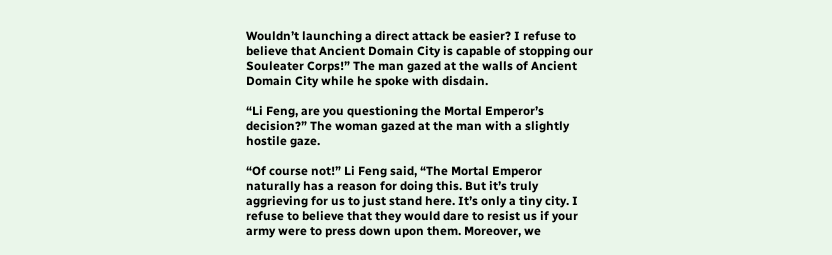Wouldn’t launching a direct attack be easier? I refuse to believe that Ancient Domain City is capable of stopping our Souleater Corps!” The man gazed at the walls of Ancient Domain City while he spoke with disdain.

“Li Feng, are you questioning the Mortal Emperor’s decision?” The woman gazed at the man with a slightly hostile gaze.

“Of course not!” Li Feng said, “The Mortal Emperor naturally has a reason for doing this. But it’s truly aggrieving for us to just stand here. It’s only a tiny city. I refuse to believe that they would dare to resist us if your army were to press down upon them. Moreover, we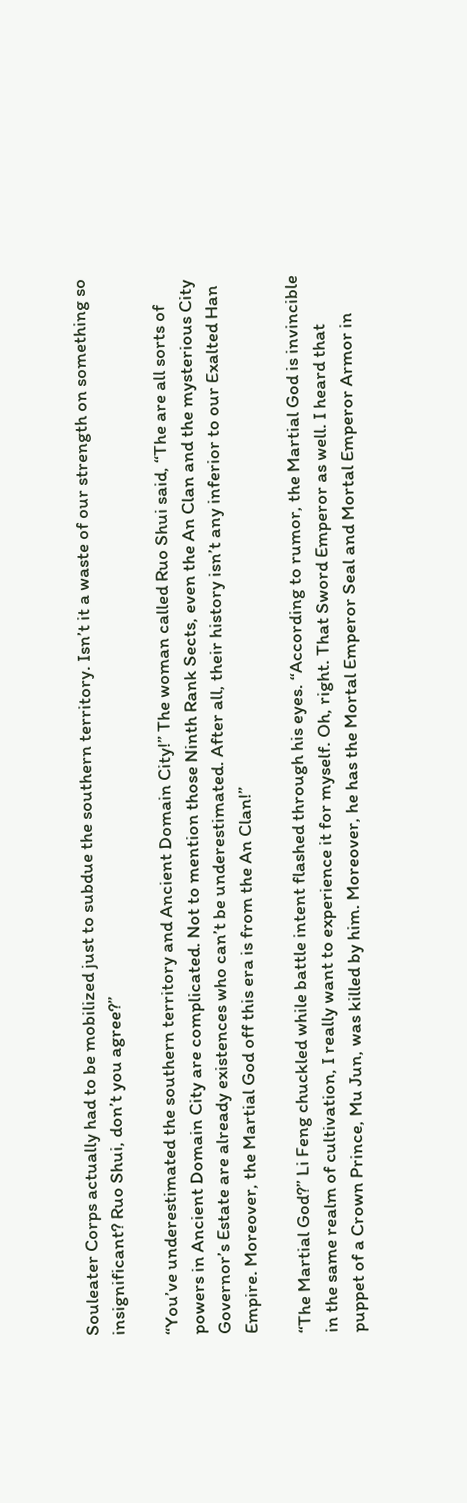Souleater Corps actually had to be mobilized just to subdue the southern territory. Isn’t it a waste of our strength on something so insignificant? Ruo Shui, don’t you agree?”

“You’ve underestimated the southern territory and Ancient Domain City!” The woman called Ruo Shui said, “The are all sorts of powers in Ancient Domain City are complicated. Not to mention those Ninth Rank Sects, even the An Clan and the mysterious City Governor’s Estate are already existences who can’t be underestimated. After all, their history isn’t any inferior to our Exalted Han Empire. Moreover, the Martial God off this era is from the An Clan!”

“The Martial God?” Li Feng chuckled while battle intent flashed through his eyes. “According to rumor, the Martial God is invincible in the same realm of cultivation, I really want to experience it for myself. Oh, right. That Sword Emperor as well. I heard that puppet of a Crown Prince, Mu Jun, was killed by him. Moreover, he has the Mortal Emperor Seal and Mortal Emperor Armor in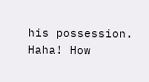his possession. Haha! How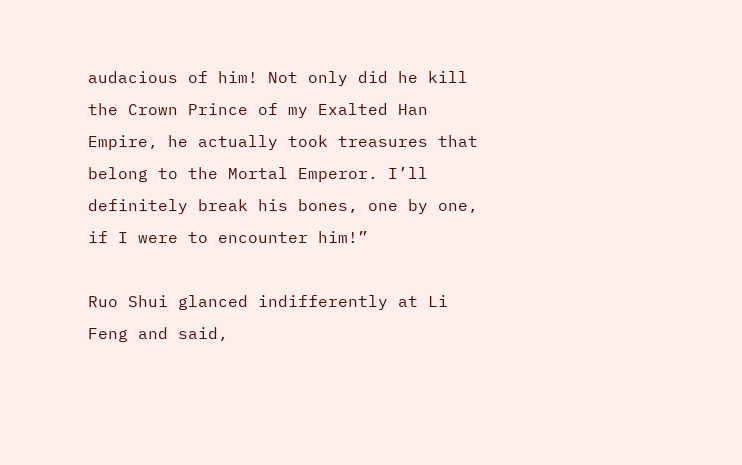audacious of him! Not only did he kill the Crown Prince of my Exalted Han Empire, he actually took treasures that belong to the Mortal Emperor. I’ll definitely break his bones, one by one, if I were to encounter him!”

Ruo Shui glanced indifferently at Li Feng and said,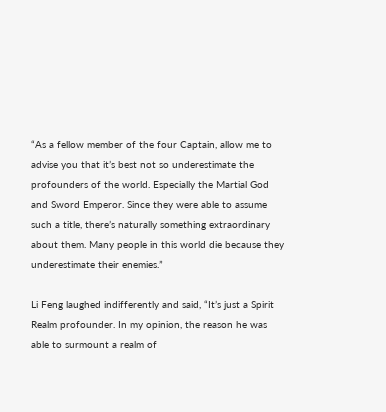“As a fellow member of the four Captain, allow me to advise you that it’s best not so underestimate the profounders of the world. Especially the Martial God and Sword Emperor. Since they were able to assume such a title, there’s naturally something extraordinary about them. Many people in this world die because they underestimate their enemies.”

Li Feng laughed indifferently and said, “It’s just a Spirit Realm profounder. In my opinion, the reason he was able to surmount a realm of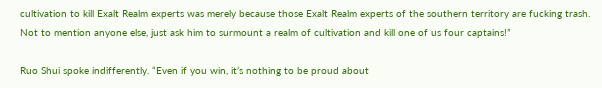cultivation to kill Exalt Realm experts was merely because those Exalt Realm experts of the southern territory are fucking trash. Not to mention anyone else, just ask him to surmount a realm of cultivation and kill one of us four captains!”

Ruo Shui spoke indifferently. “Even if you win, it’s nothing to be proud about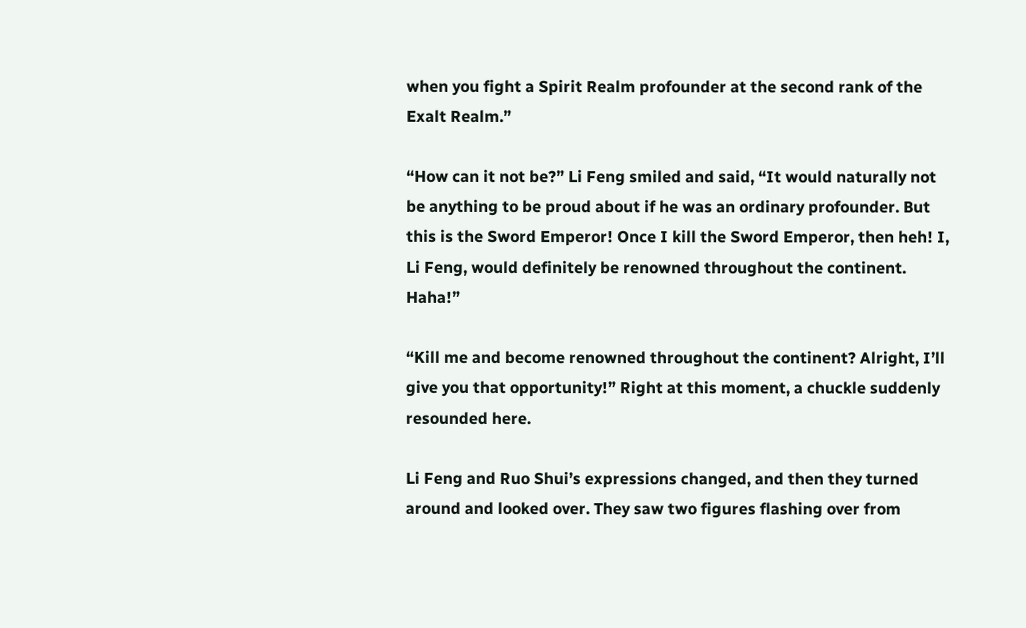when you fight a Spirit Realm profounder at the second rank of the Exalt Realm.”

“How can it not be?” Li Feng smiled and said, “It would naturally not be anything to be proud about if he was an ordinary profounder. But this is the Sword Emperor! Once I kill the Sword Emperor, then heh! I, Li Feng, would definitely be renowned throughout the continent. Haha!”

“Kill me and become renowned throughout the continent? Alright, I’ll give you that opportunity!” Right at this moment, a chuckle suddenly resounded here.

Li Feng and Ruo Shui’s expressions changed, and then they turned around and looked over. They saw two figures flashing over from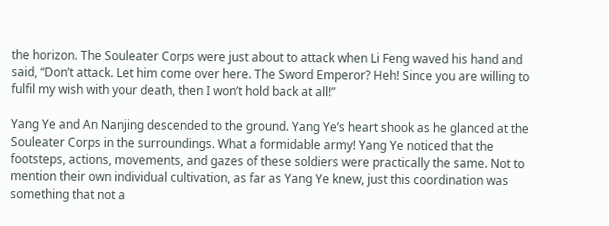the horizon. The Souleater Corps were just about to attack when Li Feng waved his hand and said, “Don’t attack. Let him come over here. The Sword Emperor? Heh! Since you are willing to fulfil my wish with your death, then I won’t hold back at all!”

Yang Ye and An Nanjing descended to the ground. Yang Ye’s heart shook as he glanced at the Souleater Corps in the surroundings. What a formidable army! Yang Ye noticed that the footsteps, actions, movements, and gazes of these soldiers were practically the same. Not to mention their own individual cultivation, as far as Yang Ye knew, just this coordination was something that not a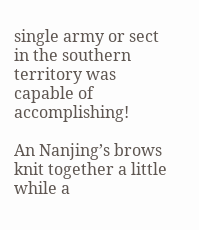single army or sect in the southern territory was capable of accomplishing!

An Nanjing’s brows knit together a little while a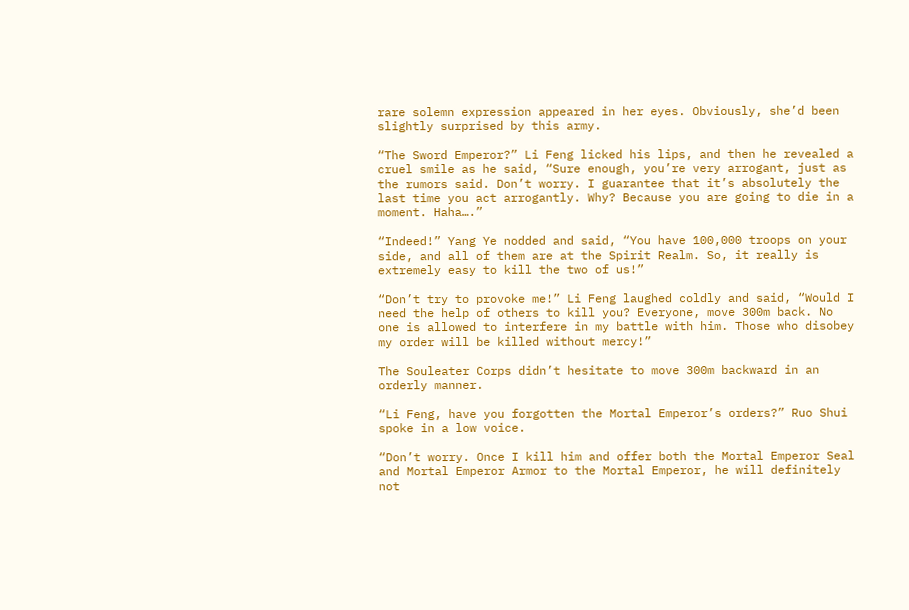rare solemn expression appeared in her eyes. Obviously, she’d been slightly surprised by this army.

“The Sword Emperor?” Li Feng licked his lips, and then he revealed a cruel smile as he said, “Sure enough, you’re very arrogant, just as the rumors said. Don’t worry. I guarantee that it’s absolutely the last time you act arrogantly. Why? Because you are going to die in a moment. Haha….”

“Indeed!” Yang Ye nodded and said, “You have 100,000 troops on your side, and all of them are at the Spirit Realm. So, it really is extremely easy to kill the two of us!”

“Don’t try to provoke me!” Li Feng laughed coldly and said, “Would I need the help of others to kill you? Everyone, move 300m back. No one is allowed to interfere in my battle with him. Those who disobey my order will be killed without mercy!”

The Souleater Corps didn’t hesitate to move 300m backward in an orderly manner.

“Li Feng, have you forgotten the Mortal Emperor’s orders?” Ruo Shui spoke in a low voice.

“Don’t worry. Once I kill him and offer both the Mortal Emperor Seal and Mortal Emperor Armor to the Mortal Emperor, he will definitely not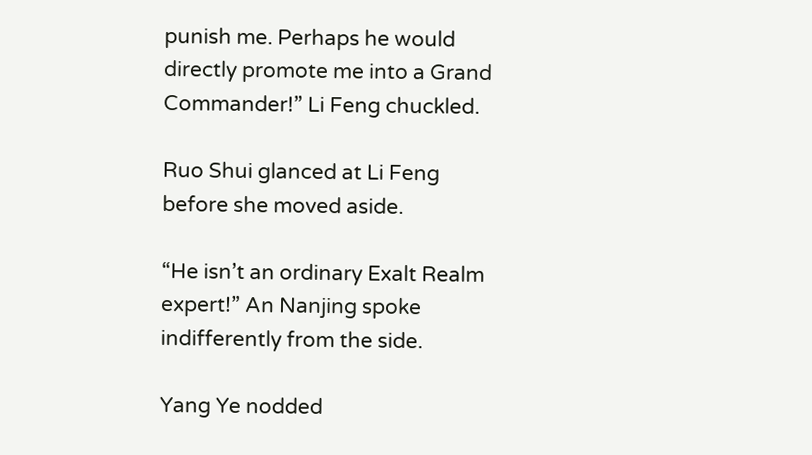punish me. Perhaps he would directly promote me into a Grand Commander!” Li Feng chuckled.

Ruo Shui glanced at Li Feng before she moved aside.

“He isn’t an ordinary Exalt Realm expert!” An Nanjing spoke indifferently from the side.

Yang Ye nodded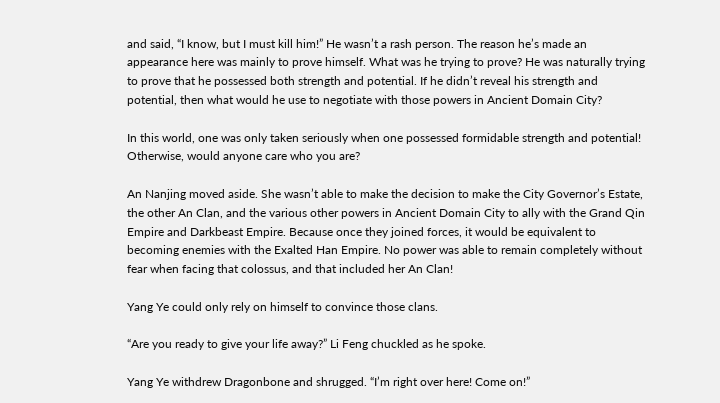and said, “I know, but I must kill him!” He wasn’t a rash person. The reason he’s made an appearance here was mainly to prove himself. What was he trying to prove? He was naturally trying to prove that he possessed both strength and potential. If he didn’t reveal his strength and potential, then what would he use to negotiate with those powers in Ancient Domain City?

In this world, one was only taken seriously when one possessed formidable strength and potential! Otherwise, would anyone care who you are?

An Nanjing moved aside. She wasn’t able to make the decision to make the City Governor’s Estate, the other An Clan, and the various other powers in Ancient Domain City to ally with the Grand Qin Empire and Darkbeast Empire. Because once they joined forces, it would be equivalent to becoming enemies with the Exalted Han Empire. No power was able to remain completely without fear when facing that colossus, and that included her An Clan!

Yang Ye could only rely on himself to convince those clans.

“Are you ready to give your life away?” Li Feng chuckled as he spoke.

Yang Ye withdrew Dragonbone and shrugged. “I’m right over here! Come on!”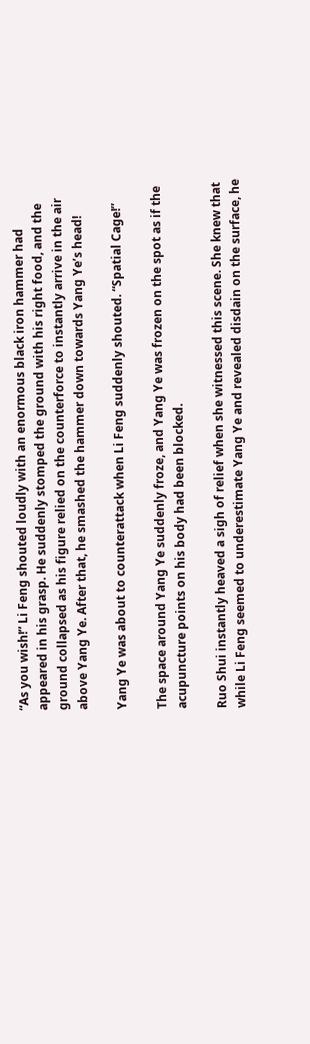“As you wish!” Li Feng shouted loudly with an enormous black iron hammer had appeared in his grasp. He suddenly stomped the ground with his right food, and the ground collapsed as his figure relied on the counterforce to instantly arrive in the air above Yang Ye. After that, he smashed the hammer down towards Yang Ye’s head!

Yang Ye was about to counterattack when Li Feng suddenly shouted. “Spatial Cage!”

The space around Yang Ye suddenly froze, and Yang Ye was frozen on the spot as if the acupuncture points on his body had been blocked.

Ruo Shui instantly heaved a sigh of relief when she witnessed this scene. She knew that while Li Feng seemed to underestimate Yang Ye and revealed disdain on the surface, he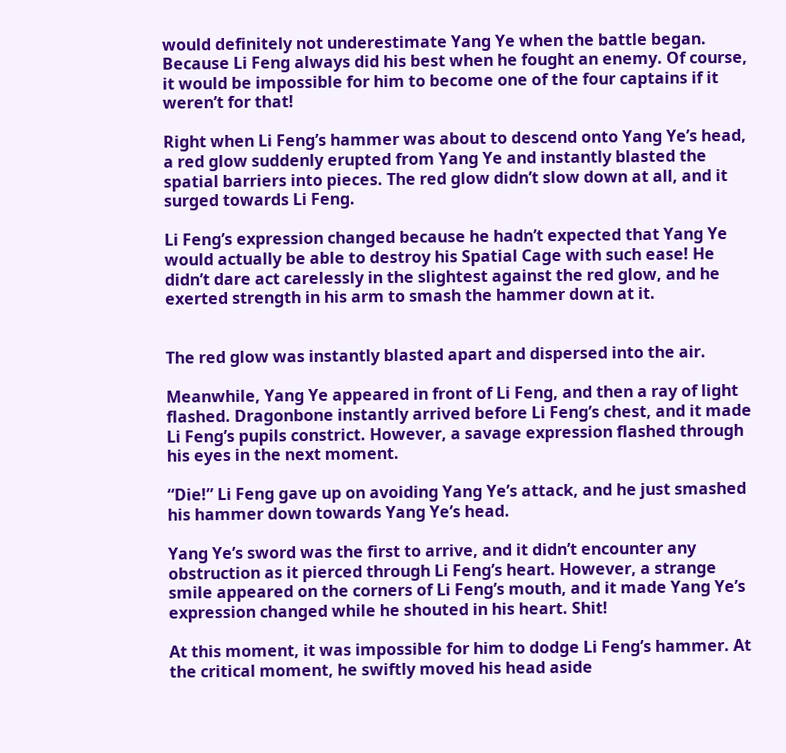would definitely not underestimate Yang Ye when the battle began. Because Li Feng always did his best when he fought an enemy. Of course, it would be impossible for him to become one of the four captains if it weren’t for that!

Right when Li Feng’s hammer was about to descend onto Yang Ye’s head, a red glow suddenly erupted from Yang Ye and instantly blasted the spatial barriers into pieces. The red glow didn’t slow down at all, and it surged towards Li Feng.

Li Feng’s expression changed because he hadn’t expected that Yang Ye would actually be able to destroy his Spatial Cage with such ease! He didn’t dare act carelessly in the slightest against the red glow, and he exerted strength in his arm to smash the hammer down at it.


The red glow was instantly blasted apart and dispersed into the air.

Meanwhile, Yang Ye appeared in front of Li Feng, and then a ray of light flashed. Dragonbone instantly arrived before Li Feng’s chest, and it made Li Feng’s pupils constrict. However, a savage expression flashed through his eyes in the next moment.

“Die!” Li Feng gave up on avoiding Yang Ye’s attack, and he just smashed his hammer down towards Yang Ye’s head.

Yang Ye’s sword was the first to arrive, and it didn’t encounter any obstruction as it pierced through Li Feng’s heart. However, a strange smile appeared on the corners of Li Feng’s mouth, and it made Yang Ye’s expression changed while he shouted in his heart. Shit!

At this moment, it was impossible for him to dodge Li Feng’s hammer. At the critical moment, he swiftly moved his head aside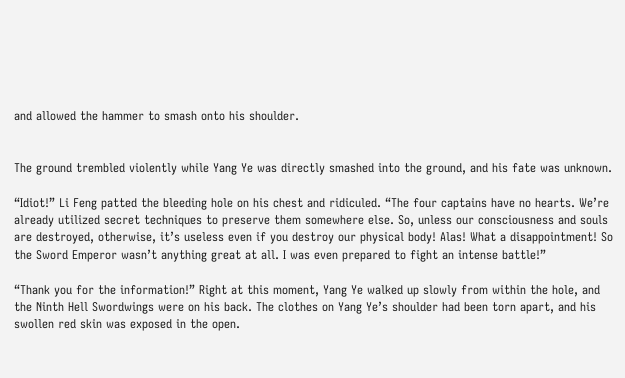and allowed the hammer to smash onto his shoulder.


The ground trembled violently while Yang Ye was directly smashed into the ground, and his fate was unknown.

“Idiot!” Li Feng patted the bleeding hole on his chest and ridiculed. “The four captains have no hearts. We’re already utilized secret techniques to preserve them somewhere else. So, unless our consciousness and souls are destroyed, otherwise, it’s useless even if you destroy our physical body! Alas! What a disappointment! So the Sword Emperor wasn’t anything great at all. I was even prepared to fight an intense battle!”

“Thank you for the information!” Right at this moment, Yang Ye walked up slowly from within the hole, and the Ninth Hell Swordwings were on his back. The clothes on Yang Ye’s shoulder had been torn apart, and his swollen red skin was exposed in the open.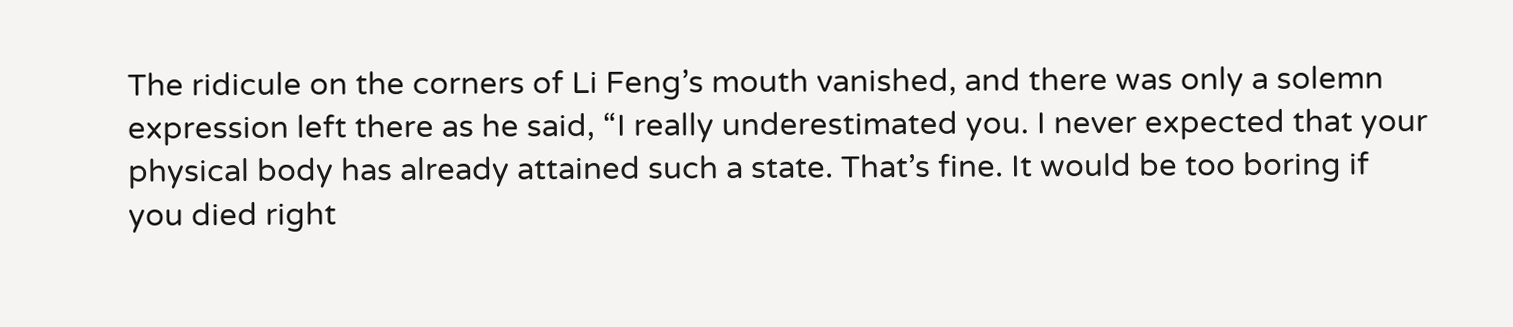The ridicule on the corners of Li Feng’s mouth vanished, and there was only a solemn expression left there as he said, “I really underestimated you. I never expected that your physical body has already attained such a state. That’s fine. It would be too boring if you died right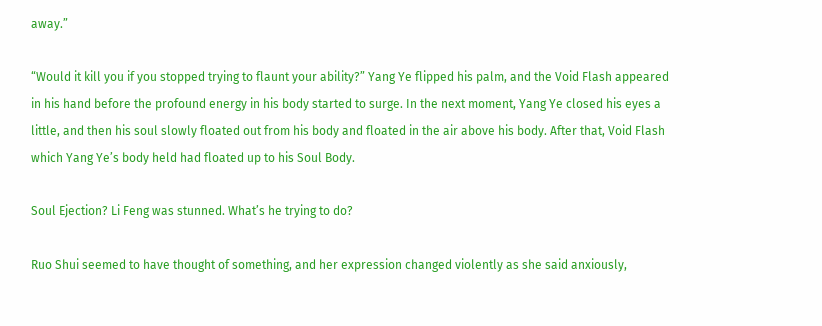away.”

“Would it kill you if you stopped trying to flaunt your ability?” Yang Ye flipped his palm, and the Void Flash appeared in his hand before the profound energy in his body started to surge. In the next moment, Yang Ye closed his eyes a little, and then his soul slowly floated out from his body and floated in the air above his body. After that, Void Flash which Yang Ye’s body held had floated up to his Soul Body.

Soul Ejection? Li Feng was stunned. What’s he trying to do?

Ruo Shui seemed to have thought of something, and her expression changed violently as she said anxiously,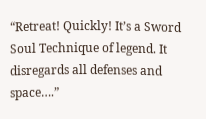“Retreat! Quickly! It’s a Sword Soul Technique of legend. It disregards all defenses and space….”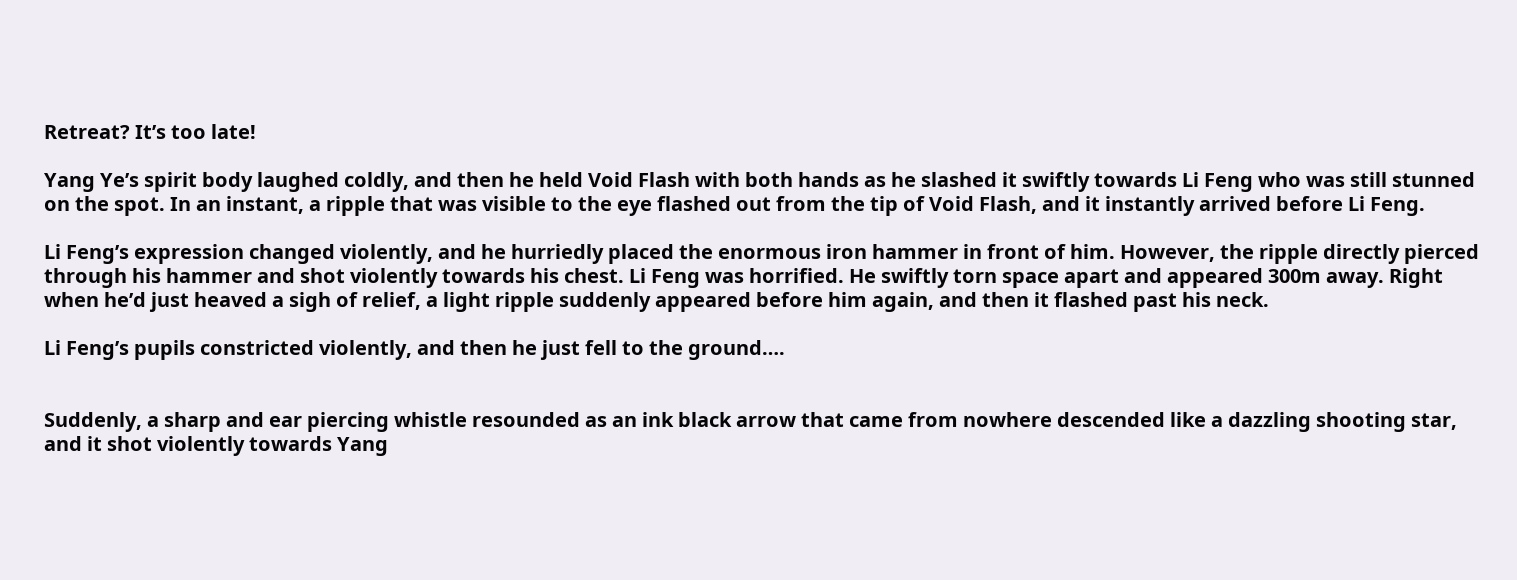Retreat? It’s too late!

Yang Ye’s spirit body laughed coldly, and then he held Void Flash with both hands as he slashed it swiftly towards Li Feng who was still stunned on the spot. In an instant, a ripple that was visible to the eye flashed out from the tip of Void Flash, and it instantly arrived before Li Feng.

Li Feng’s expression changed violently, and he hurriedly placed the enormous iron hammer in front of him. However, the ripple directly pierced through his hammer and shot violently towards his chest. Li Feng was horrified. He swiftly torn space apart and appeared 300m away. Right when he’d just heaved a sigh of relief, a light ripple suddenly appeared before him again, and then it flashed past his neck.

Li Feng’s pupils constricted violently, and then he just fell to the ground….


Suddenly, a sharp and ear piercing whistle resounded as an ink black arrow that came from nowhere descended like a dazzling shooting star, and it shot violently towards Yang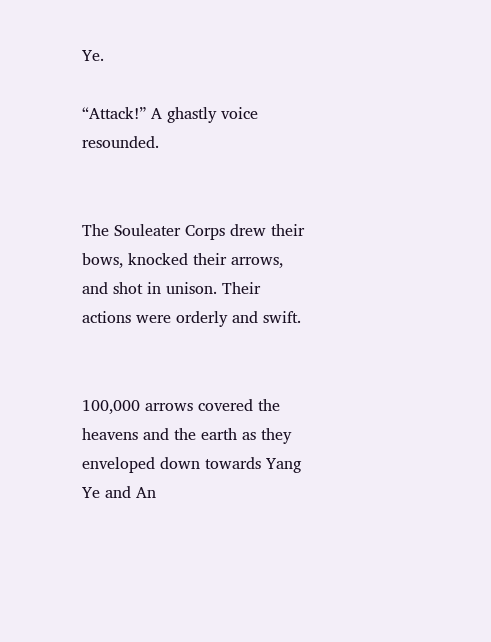Ye.

“Attack!” A ghastly voice resounded.


The Souleater Corps drew their bows, knocked their arrows, and shot in unison. Their actions were orderly and swift.


100,000 arrows covered the heavens and the earth as they enveloped down towards Yang Ye and An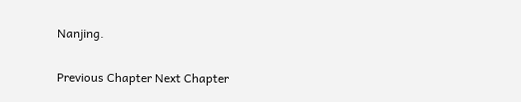Nanjing.

Previous Chapter Next Chapter